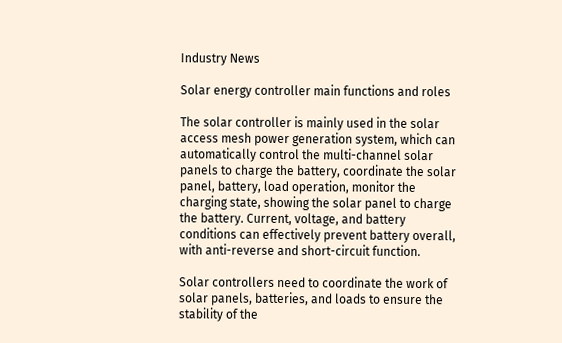Industry News

Solar energy controller main functions and roles

The solar controller is mainly used in the solar access mesh power generation system, which can automatically control the multi-channel solar panels to charge the battery, coordinate the solar panel, battery, load operation, monitor the charging state, showing the solar panel to charge the battery. Current, voltage, and battery conditions can effectively prevent battery overall, with anti-reverse and short-circuit function.

Solar controllers need to coordinate the work of solar panels, batteries, and loads to ensure the stability of the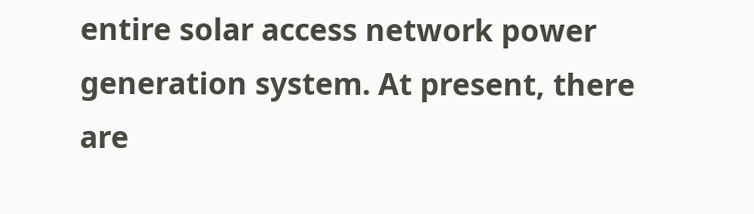entire solar access network power generation system. At present, there are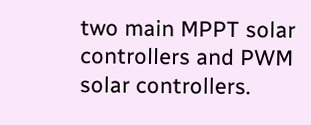two main MPPT solar controllers and PWM solar controllers.